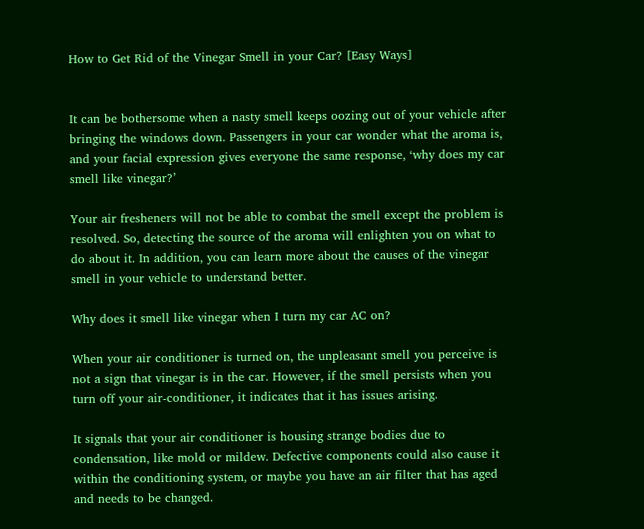How to Get Rid of the Vinegar Smell in your Car? [Easy Ways]


It can be bothersome when a nasty smell keeps oozing out of your vehicle after bringing the windows down. Passengers in your car wonder what the aroma is, and your facial expression gives everyone the same response, ‘why does my car smell like vinegar?’

Your air fresheners will not be able to combat the smell except the problem is resolved. So, detecting the source of the aroma will enlighten you on what to do about it. In addition, you can learn more about the causes of the vinegar smell in your vehicle to understand better.

Why does it smell like vinegar when I turn my car AC on?

When your air conditioner is turned on, the unpleasant smell you perceive is not a sign that vinegar is in the car. However, if the smell persists when you turn off your air-conditioner, it indicates that it has issues arising.

It signals that your air conditioner is housing strange bodies due to condensation, like mold or mildew. Defective components could also cause it within the conditioning system, or maybe you have an air filter that has aged and needs to be changed.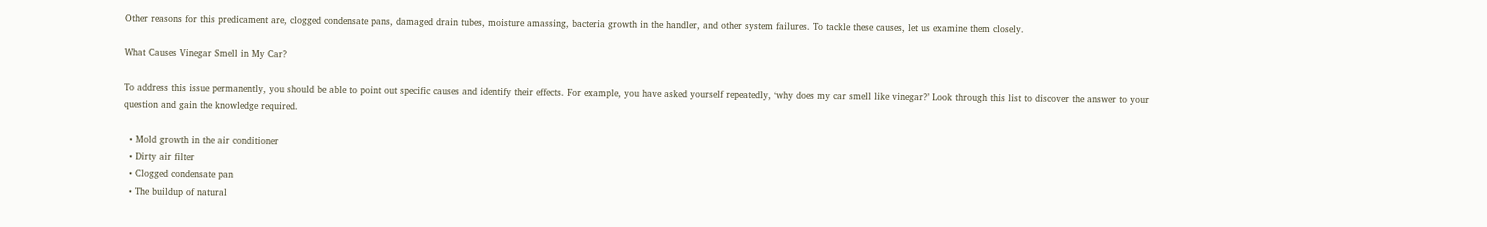Other reasons for this predicament are, clogged condensate pans, damaged drain tubes, moisture amassing, bacteria growth in the handler, and other system failures. To tackle these causes, let us examine them closely.

What Causes Vinegar Smell in My Car?

To address this issue permanently, you should be able to point out specific causes and identify their effects. For example, you have asked yourself repeatedly, ‘why does my car smell like vinegar?’ Look through this list to discover the answer to your question and gain the knowledge required.

  • Mold growth in the air conditioner
  • Dirty air filter
  • Clogged condensate pan
  • The buildup of natural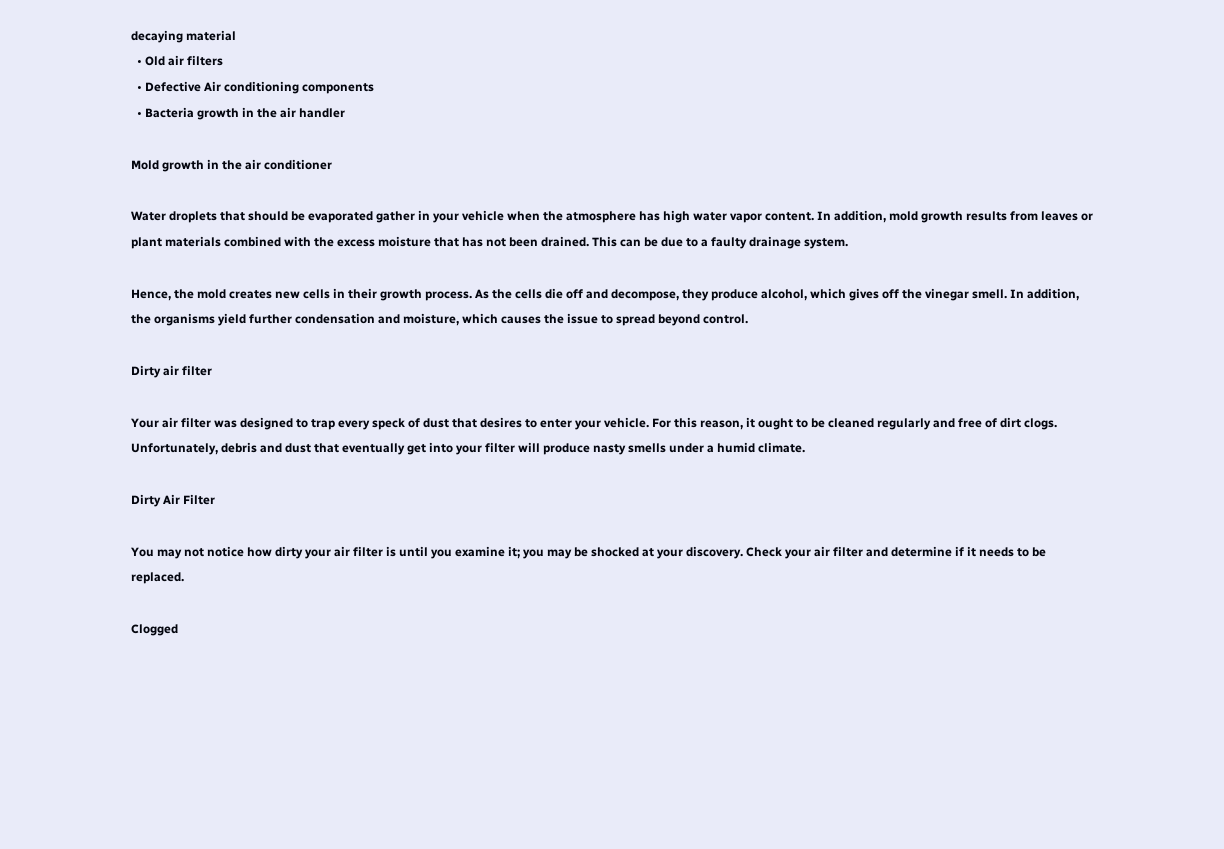decaying material
  • Old air filters
  • Defective Air conditioning components
  • Bacteria growth in the air handler

Mold growth in the air conditioner

Water droplets that should be evaporated gather in your vehicle when the atmosphere has high water vapor content. In addition, mold growth results from leaves or plant materials combined with the excess moisture that has not been drained. This can be due to a faulty drainage system.

Hence, the mold creates new cells in their growth process. As the cells die off and decompose, they produce alcohol, which gives off the vinegar smell. In addition, the organisms yield further condensation and moisture, which causes the issue to spread beyond control.

Dirty air filter

Your air filter was designed to trap every speck of dust that desires to enter your vehicle. For this reason, it ought to be cleaned regularly and free of dirt clogs. Unfortunately, debris and dust that eventually get into your filter will produce nasty smells under a humid climate.

Dirty Air Filter

You may not notice how dirty your air filter is until you examine it; you may be shocked at your discovery. Check your air filter and determine if it needs to be replaced.

Clogged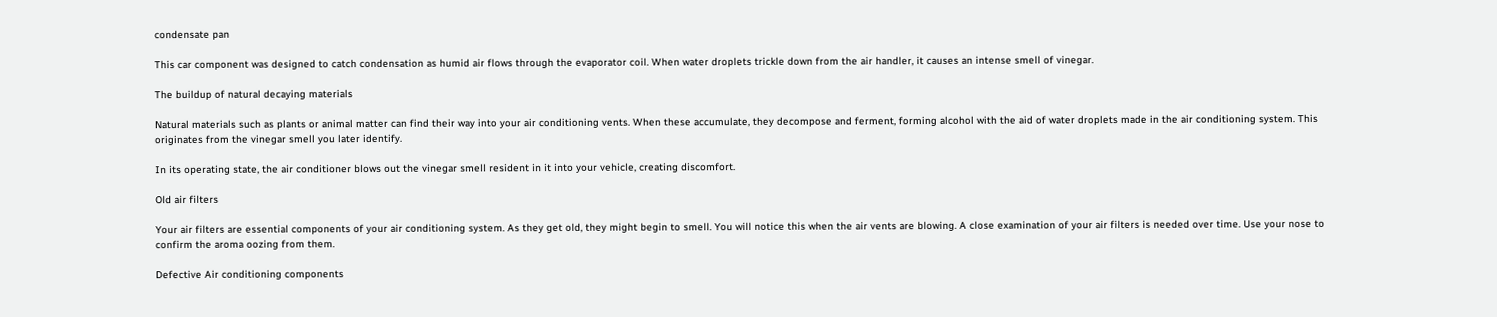condensate pan

This car component was designed to catch condensation as humid air flows through the evaporator coil. When water droplets trickle down from the air handler, it causes an intense smell of vinegar.

The buildup of natural decaying materials

Natural materials such as plants or animal matter can find their way into your air conditioning vents. When these accumulate, they decompose and ferment, forming alcohol with the aid of water droplets made in the air conditioning system. This originates from the vinegar smell you later identify.

In its operating state, the air conditioner blows out the vinegar smell resident in it into your vehicle, creating discomfort.

Old air filters

Your air filters are essential components of your air conditioning system. As they get old, they might begin to smell. You will notice this when the air vents are blowing. A close examination of your air filters is needed over time. Use your nose to confirm the aroma oozing from them.

Defective Air conditioning components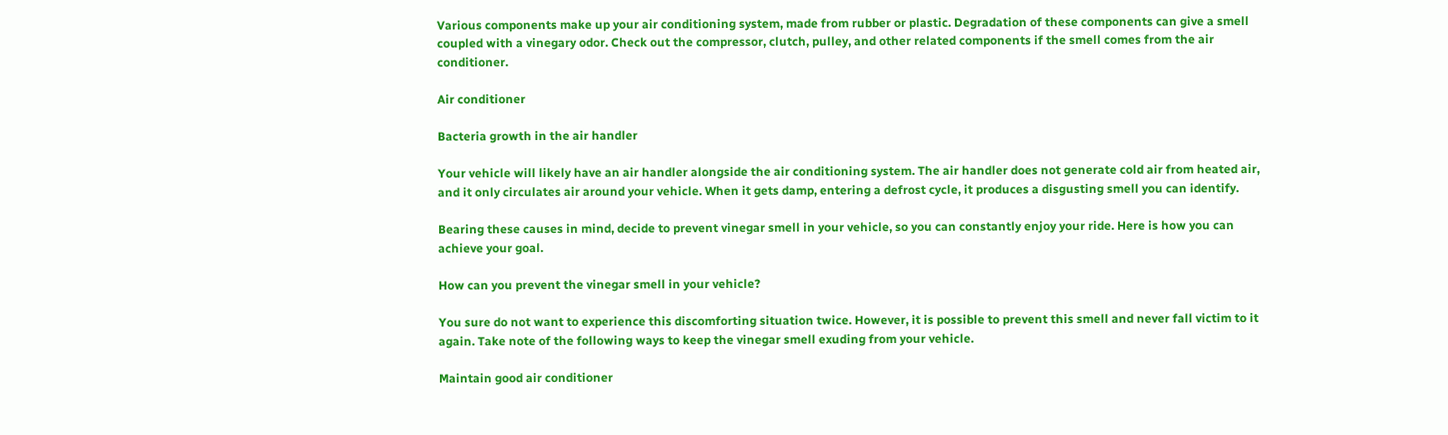Various components make up your air conditioning system, made from rubber or plastic. Degradation of these components can give a smell coupled with a vinegary odor. Check out the compressor, clutch, pulley, and other related components if the smell comes from the air conditioner.

Air conditioner

Bacteria growth in the air handler

Your vehicle will likely have an air handler alongside the air conditioning system. The air handler does not generate cold air from heated air, and it only circulates air around your vehicle. When it gets damp, entering a defrost cycle, it produces a disgusting smell you can identify.

Bearing these causes in mind, decide to prevent vinegar smell in your vehicle, so you can constantly enjoy your ride. Here is how you can achieve your goal.

How can you prevent the vinegar smell in your vehicle?

You sure do not want to experience this discomforting situation twice. However, it is possible to prevent this smell and never fall victim to it again. Take note of the following ways to keep the vinegar smell exuding from your vehicle.

Maintain good air conditioner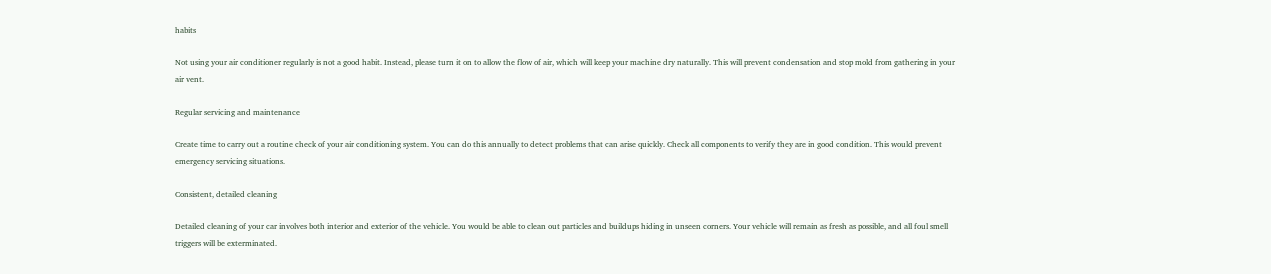habits

Not using your air conditioner regularly is not a good habit. Instead, please turn it on to allow the flow of air, which will keep your machine dry naturally. This will prevent condensation and stop mold from gathering in your air vent.

Regular servicing and maintenance

Create time to carry out a routine check of your air conditioning system. You can do this annually to detect problems that can arise quickly. Check all components to verify they are in good condition. This would prevent emergency servicing situations.

Consistent, detailed cleaning

Detailed cleaning of your car involves both interior and exterior of the vehicle. You would be able to clean out particles and buildups hiding in unseen corners. Your vehicle will remain as fresh as possible, and all foul smell triggers will be exterminated.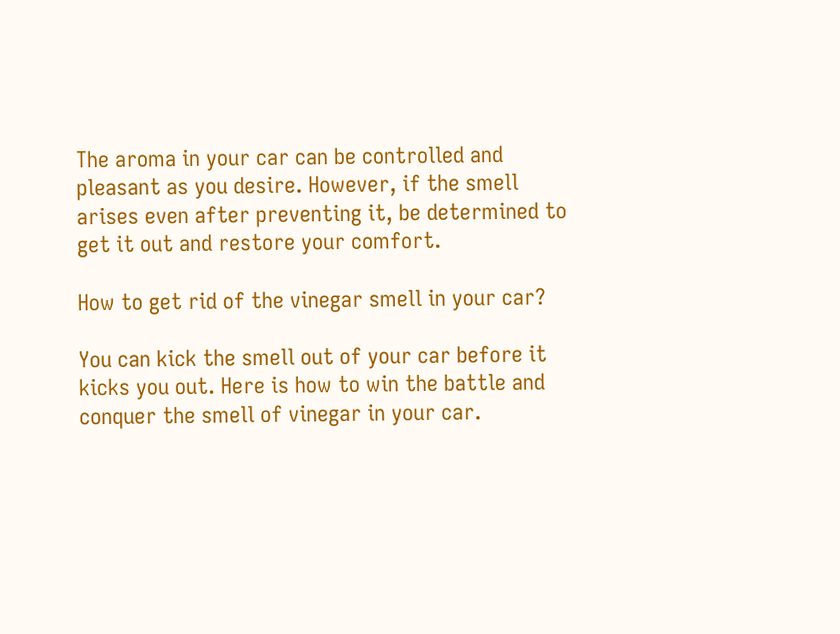The aroma in your car can be controlled and pleasant as you desire. However, if the smell arises even after preventing it, be determined to get it out and restore your comfort.

How to get rid of the vinegar smell in your car?

You can kick the smell out of your car before it kicks you out. Here is how to win the battle and conquer the smell of vinegar in your car.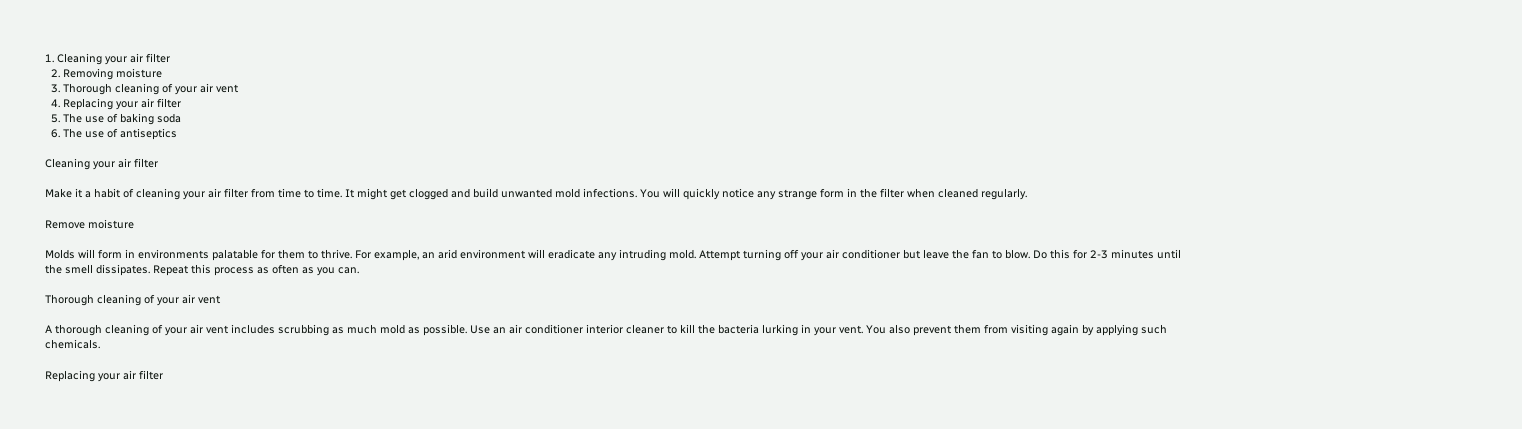1. Cleaning your air filter
  2. Removing moisture
  3. Thorough cleaning of your air vent
  4. Replacing your air filter
  5. The use of baking soda
  6. The use of antiseptics

Cleaning your air filter

Make it a habit of cleaning your air filter from time to time. It might get clogged and build unwanted mold infections. You will quickly notice any strange form in the filter when cleaned regularly.

Remove moisture

Molds will form in environments palatable for them to thrive. For example, an arid environment will eradicate any intruding mold. Attempt turning off your air conditioner but leave the fan to blow. Do this for 2-3 minutes until the smell dissipates. Repeat this process as often as you can.

Thorough cleaning of your air vent

A thorough cleaning of your air vent includes scrubbing as much mold as possible. Use an air conditioner interior cleaner to kill the bacteria lurking in your vent. You also prevent them from visiting again by applying such chemicals.

Replacing your air filter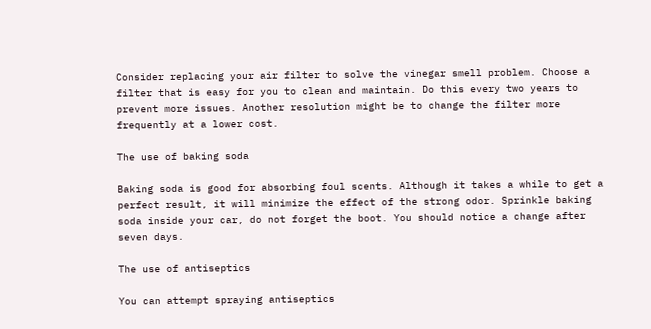Consider replacing your air filter to solve the vinegar smell problem. Choose a filter that is easy for you to clean and maintain. Do this every two years to prevent more issues. Another resolution might be to change the filter more frequently at a lower cost.

The use of baking soda

Baking soda is good for absorbing foul scents. Although it takes a while to get a perfect result, it will minimize the effect of the strong odor. Sprinkle baking soda inside your car, do not forget the boot. You should notice a change after seven days.

The use of antiseptics

You can attempt spraying antiseptics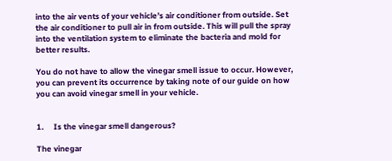into the air vents of your vehicle’s air conditioner from outside. Set the air conditioner to pull air in from outside. This will pull the spray into the ventilation system to eliminate the bacteria and mold for better results.

You do not have to allow the vinegar smell issue to occur. However, you can prevent its occurrence by taking note of our guide on how you can avoid vinegar smell in your vehicle.


1.     Is the vinegar smell dangerous?

The vinegar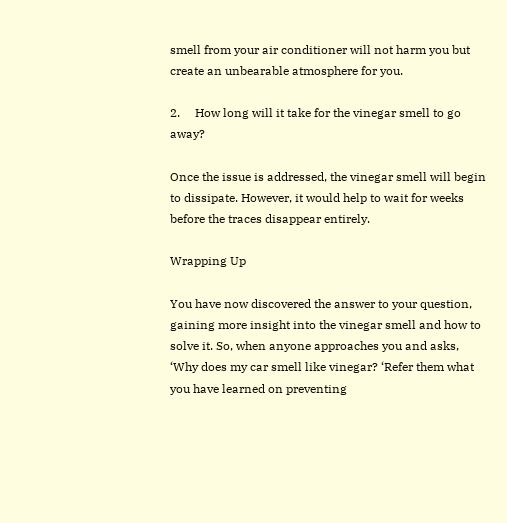smell from your air conditioner will not harm you but create an unbearable atmosphere for you.

2.     How long will it take for the vinegar smell to go away?

Once the issue is addressed, the vinegar smell will begin to dissipate. However, it would help to wait for weeks before the traces disappear entirely.

Wrapping Up

You have now discovered the answer to your question, gaining more insight into the vinegar smell and how to solve it. So, when anyone approaches you and asks, ‘Why does my car smell like vinegar? ‘Refer them what you have learned on preventing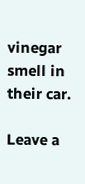vinegar smell in their car.

Leave a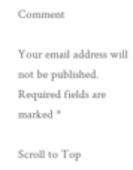Comment

Your email address will not be published. Required fields are marked *

Scroll to Top